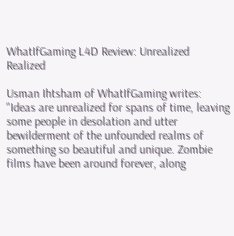WhatIfGaming L4D Review: Unrealized Realized

Usman Ihtsham of WhatIfGaming writes: "Ideas are unrealized for spans of time, leaving some people in desolation and utter bewilderment of the unfounded realms of something so beautiful and unique. Zombie films have been around forever, along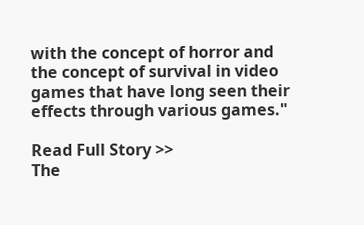with the concept of horror and the concept of survival in video games that have long seen their effects through various games."

Read Full Story >>
The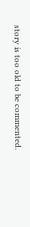story is too old to be commented.